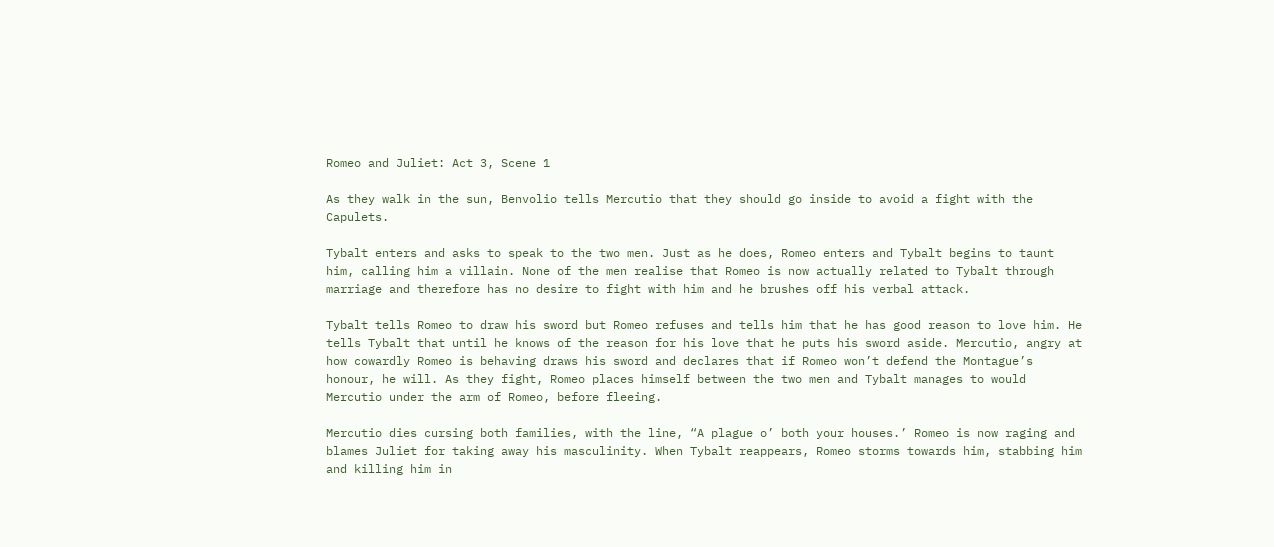Romeo and Juliet: Act 3, Scene 1

As they walk in the sun, Benvolio tells Mercutio that they should go inside to avoid a fight with the Capulets.

Tybalt enters and asks to speak to the two men. Just as he does, Romeo enters and Tybalt begins to taunt him, calling him a villain. None of the men realise that Romeo is now actually related to Tybalt through marriage and therefore has no desire to fight with him and he brushes off his verbal attack.

Tybalt tells Romeo to draw his sword but Romeo refuses and tells him that he has good reason to love him. He tells Tybalt that until he knows of the reason for his love that he puts his sword aside. Mercutio, angry at how cowardly Romeo is behaving draws his sword and declares that if Romeo won’t defend the Montague’s honour, he will. As they fight, Romeo places himself between the two men and Tybalt manages to would Mercutio under the arm of Romeo, before fleeing.

Mercutio dies cursing both families, with the line, “A plague o’ both your houses.’ Romeo is now raging and blames Juliet for taking away his masculinity. When Tybalt reappears, Romeo storms towards him, stabbing him and killing him in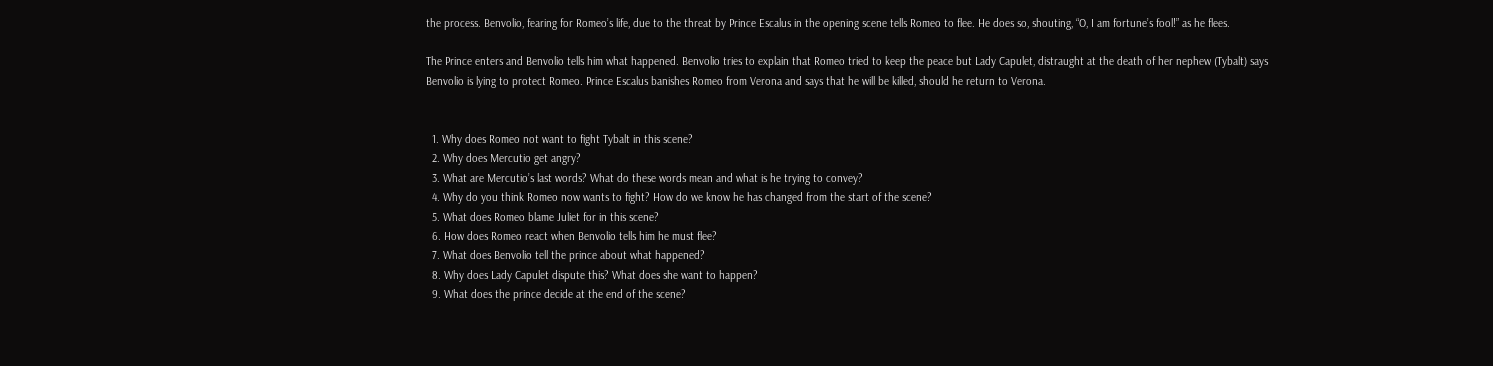the process. Benvolio, fearing for Romeo’s life, due to the threat by Prince Escalus in the opening scene tells Romeo to flee. He does so, shouting, “O, I am fortune’s fool!” as he flees.

The Prince enters and Benvolio tells him what happened. Benvolio tries to explain that Romeo tried to keep the peace but Lady Capulet, distraught at the death of her nephew (Tybalt) says Benvolio is lying to protect Romeo. Prince Escalus banishes Romeo from Verona and says that he will be killed, should he return to Verona.


  1. Why does Romeo not want to fight Tybalt in this scene?
  2. Why does Mercutio get angry?
  3. What are Mercutio’s last words? What do these words mean and what is he trying to convey?
  4. Why do you think Romeo now wants to fight? How do we know he has changed from the start of the scene?
  5. What does Romeo blame Juliet for in this scene?
  6. How does Romeo react when Benvolio tells him he must flee?
  7. What does Benvolio tell the prince about what happened?
  8. Why does Lady Capulet dispute this? What does she want to happen?
  9. What does the prince decide at the end of the scene?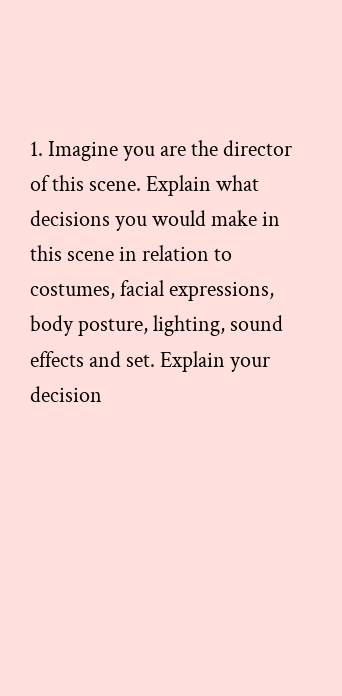1. Imagine you are the director of this scene. Explain what decisions you would make in this scene in relation to costumes, facial expressions, body posture, lighting, sound effects and set. Explain your decision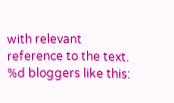with relevant reference to the text.
%d bloggers like this: